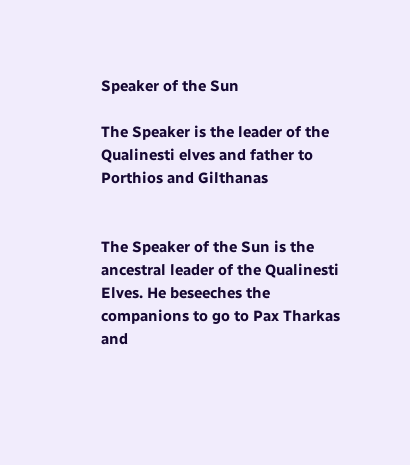Speaker of the Sun

The Speaker is the leader of the Qualinesti elves and father to Porthios and Gilthanas


The Speaker of the Sun is the ancestral leader of the Qualinesti Elves. He beseeches the companions to go to Pax Tharkas and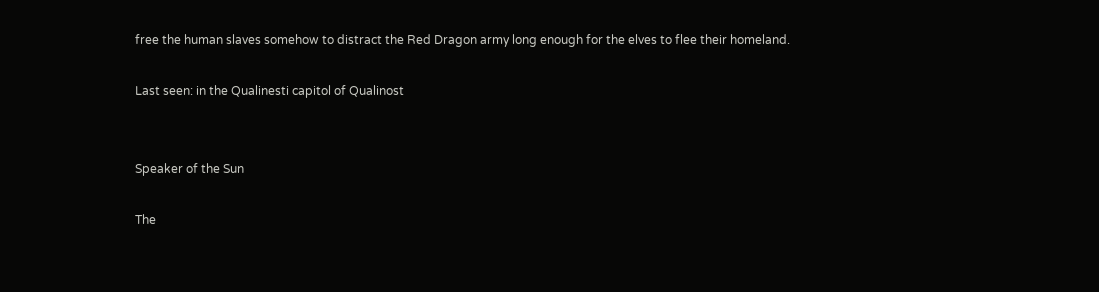free the human slaves somehow to distract the Red Dragon army long enough for the elves to flee their homeland.

Last seen: in the Qualinesti capitol of Qualinost


Speaker of the Sun

The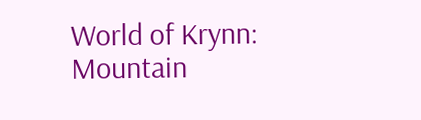World of Krynn: Mountain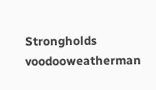Strongholds voodooweatherman